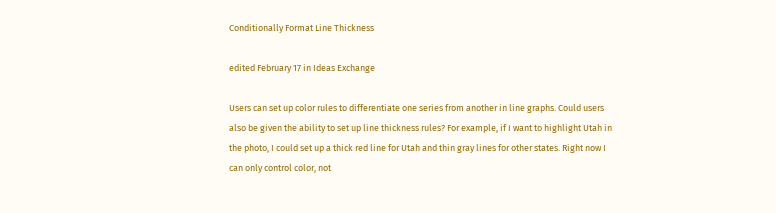Conditionally Format Line Thickness

edited February 17 in Ideas Exchange

Users can set up color rules to differentiate one series from another in line graphs. Could users also be given the ability to set up line thickness rules? For example, if I want to highlight Utah in the photo, I could set up a thick red line for Utah and thin gray lines for other states. Right now I can only control color, not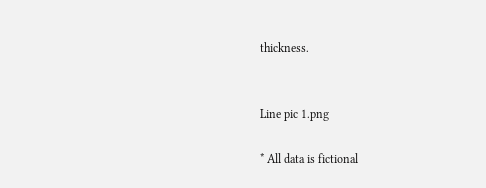thickness.


Line pic 1.png

* All data is fictional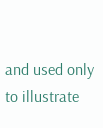and used only to illustrate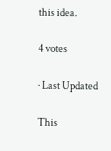this idea.

4 votes

· Last Updated

This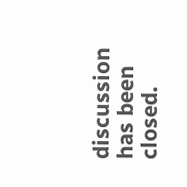discussion has been closed.